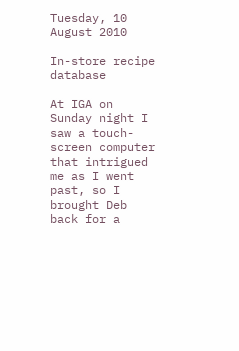Tuesday, 10 August 2010

In-store recipe database

At IGA on Sunday night I saw a touch-screen computer that intrigued me as I went past, so I brought Deb back for a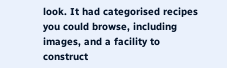look. It had categorised recipes you could browse, including images, and a facility to construct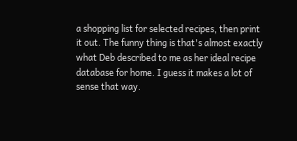a shopping list for selected recipes, then print it out. The funny thing is that's almost exactly what Deb described to me as her ideal recipe database for home. I guess it makes a lot of sense that way.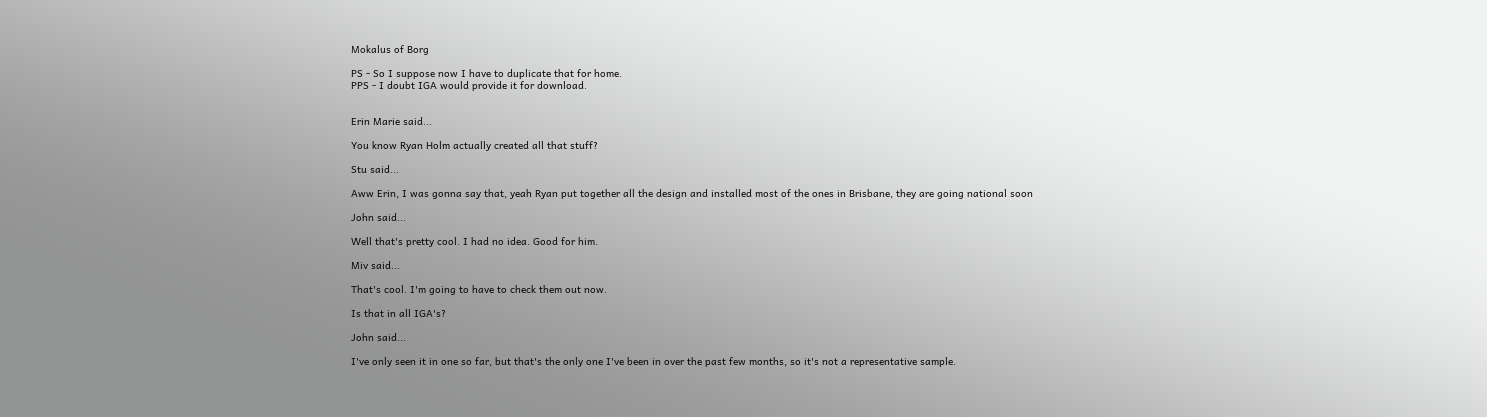Mokalus of Borg

PS - So I suppose now I have to duplicate that for home.
PPS - I doubt IGA would provide it for download.


Erin Marie said...

You know Ryan Holm actually created all that stuff?

Stu said...

Aww Erin, I was gonna say that, yeah Ryan put together all the design and installed most of the ones in Brisbane, they are going national soon

John said...

Well that's pretty cool. I had no idea. Good for him.

Miv said...

That's cool. I'm going to have to check them out now.

Is that in all IGA's?

John said...

I've only seen it in one so far, but that's the only one I've been in over the past few months, so it's not a representative sample.